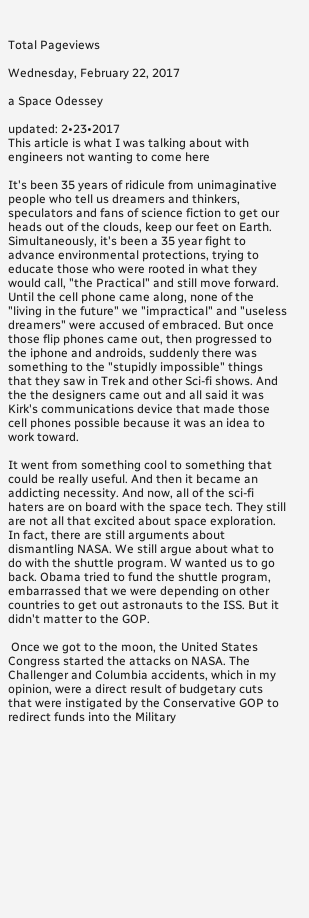Total Pageviews

Wednesday, February 22, 2017

a Space Odessey

updated: 2•23•2017
This article is what I was talking about with engineers not wanting to come here

It's been 35 years of ridicule from unimaginative people who tell us dreamers and thinkers, speculators and fans of science fiction to get our heads out of the clouds, keep our feet on Earth. Simultaneously, it's been a 35 year fight to advance environmental protections, trying to educate those who were rooted in what they would call, "the Practical" and still move forward. Until the cell phone came along, none of the "living in the future" we "impractical" and "useless dreamers" were accused of embraced. But once those flip phones came out, then progressed to the iphone and androids, suddenly there was something to the "stupidly impossible" things that they saw in Trek and other Sci-fi shows. And the the designers came out and all said it was Kirk's communications device that made those cell phones possible because it was an idea to work toward.

It went from something cool to something that could be really useful. And then it became an addicting necessity. And now, all of the sci-fi haters are on board with the space tech. They still are not all that excited about space exploration. In fact, there are still arguments about dismantling NASA. We still argue about what to do with the shuttle program. W wanted us to go back. Obama tried to fund the shuttle program, embarrassed that we were depending on other countries to get out astronauts to the ISS. But it didn't matter to the GOP.

 Once we got to the moon, the United States Congress started the attacks on NASA. The Challenger and Columbia accidents, which in my opinion, were a direct result of budgetary cuts that were instigated by the Conservative GOP to redirect funds into the Military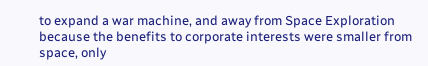to expand a war machine, and away from Space Exploration because the benefits to corporate interests were smaller from space, only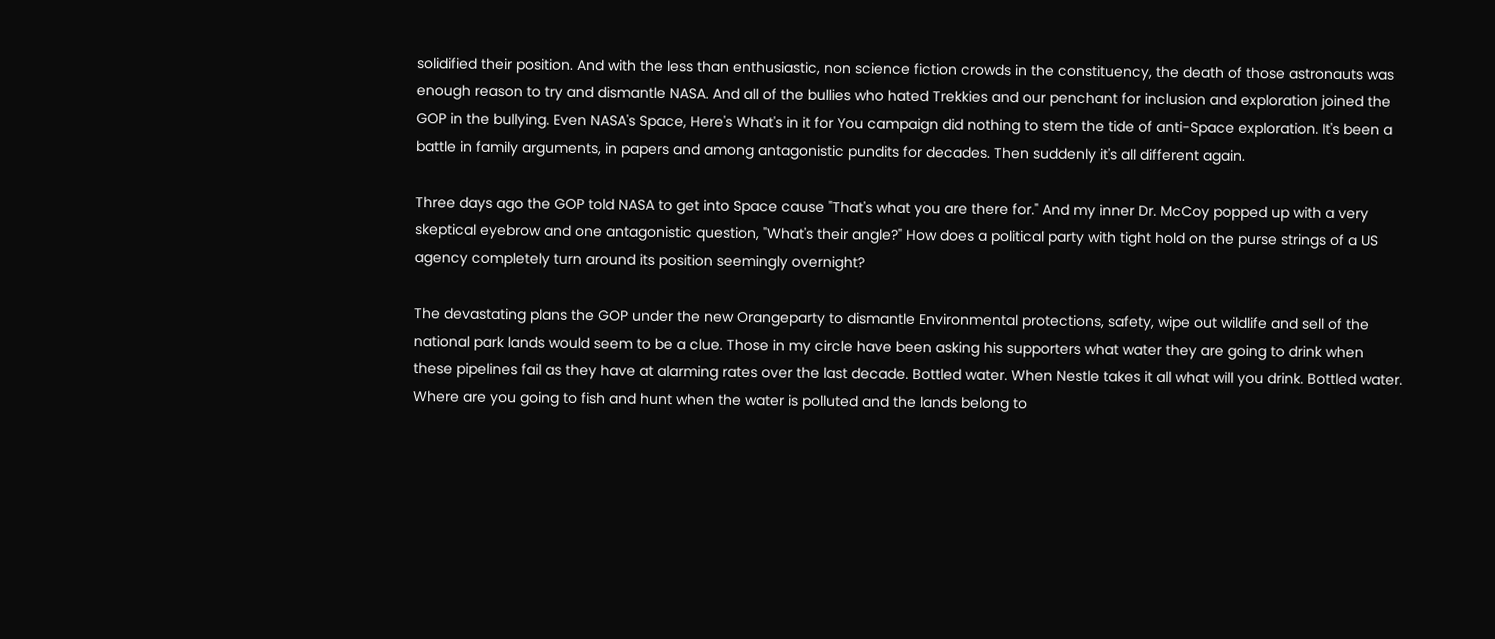solidified their position. And with the less than enthusiastic, non science fiction crowds in the constituency, the death of those astronauts was enough reason to try and dismantle NASA. And all of the bullies who hated Trekkies and our penchant for inclusion and exploration joined the GOP in the bullying. Even NASA's Space, Here's What's in it for You campaign did nothing to stem the tide of anti-Space exploration. It's been a battle in family arguments, in papers and among antagonistic pundits for decades. Then suddenly it's all different again.

Three days ago the GOP told NASA to get into Space cause "That's what you are there for." And my inner Dr. McCoy popped up with a very skeptical eyebrow and one antagonistic question, "What's their angle?" How does a political party with tight hold on the purse strings of a US agency completely turn around its position seemingly overnight?

The devastating plans the GOP under the new Orangeparty to dismantle Environmental protections, safety, wipe out wildlife and sell of the national park lands would seem to be a clue. Those in my circle have been asking his supporters what water they are going to drink when these pipelines fail as they have at alarming rates over the last decade. Bottled water. When Nestle takes it all what will you drink. Bottled water. Where are you going to fish and hunt when the water is polluted and the lands belong to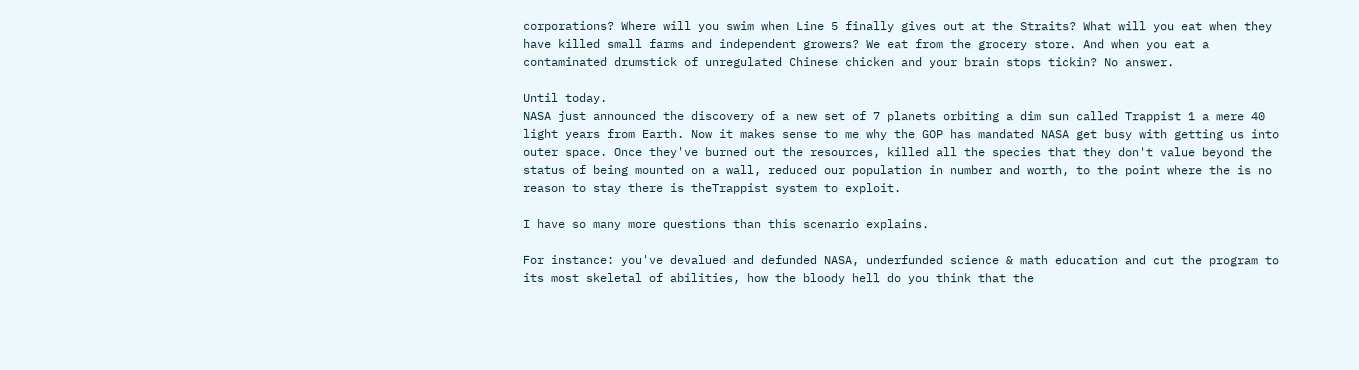corporations? Where will you swim when Line 5 finally gives out at the Straits? What will you eat when they have killed small farms and independent growers? We eat from the grocery store. And when you eat a contaminated drumstick of unregulated Chinese chicken and your brain stops tickin? No answer.

Until today.
NASA just announced the discovery of a new set of 7 planets orbiting a dim sun called Trappist 1 a mere 40 light years from Earth. Now it makes sense to me why the GOP has mandated NASA get busy with getting us into outer space. Once they've burned out the resources, killed all the species that they don't value beyond the status of being mounted on a wall, reduced our population in number and worth, to the point where the is no reason to stay there is theTrappist system to exploit.

I have so many more questions than this scenario explains.

For instance: you've devalued and defunded NASA, underfunded science & math education and cut the program to its most skeletal of abilities, how the bloody hell do you think that the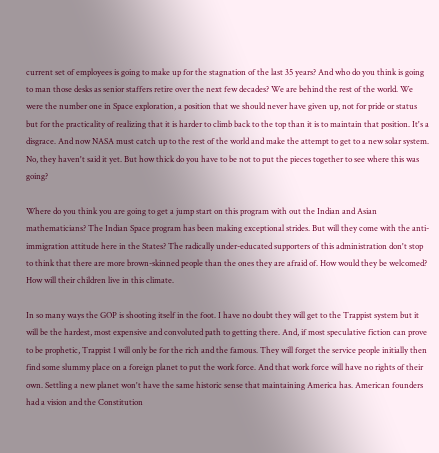current set of employees is going to make up for the stagnation of the last 35 years? And who do you think is going to man those desks as senior staffers retire over the next few decades? We are behind the rest of the world. We were the number one in Space exploration, a position that we should never have given up, not for pride or status but for the practicality of realizing that it is harder to climb back to the top than it is to maintain that position. It's a disgrace. And now NASA must catch up to the rest of the world and make the attempt to get to a new solar system. No, they haven't said it yet. But how thick do you have to be not to put the pieces together to see where this was going?

Where do you think you are going to get a jump start on this program with out the Indian and Asian mathematicians? The Indian Space program has been making exceptional strides. But will they come with the anti-immigration attitude here in the States? The radically under-educated supporters of this administration don't stop to think that there are more brown-skinned people than the ones they are afraid of. How would they be welcomed? How will their children live in this climate.

In so many ways the GOP is shooting itself in the foot. I have no doubt they will get to the Trappist system but it will be the hardest, most expensive and convoluted path to getting there. And, if most speculative fiction can prove to be prophetic, Trappist 1 will only be for the rich and the famous. They will forget the service people initially then find some slummy place on a foreign planet to put the work force. And that work force will have no rights of their own. Settling a new planet won't have the same historic sense that maintaining America has. American founders had a vision and the Constitution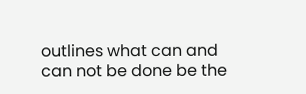outlines what can and can not be done be the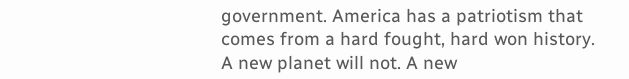government. America has a patriotism that comes from a hard fought, hard won history. A new planet will not. A new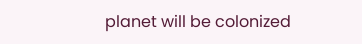planet will be colonized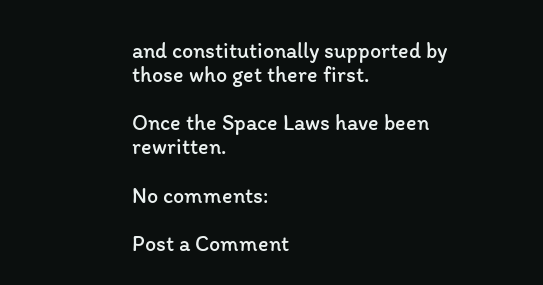and constitutionally supported by those who get there first.

Once the Space Laws have been rewritten.

No comments:

Post a Comment